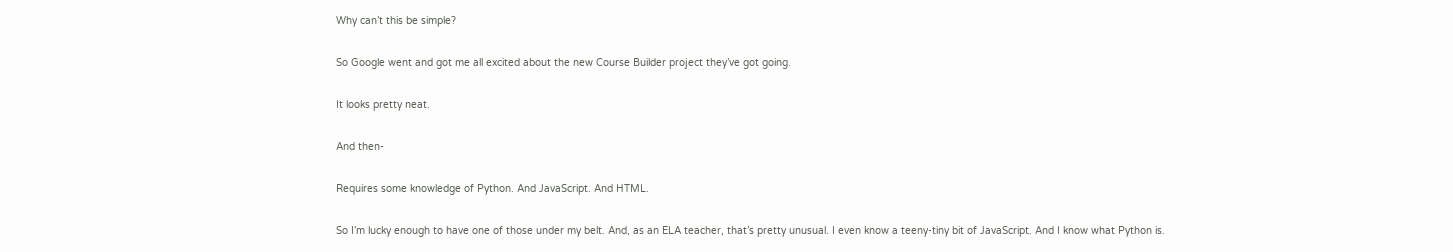Why can’t this be simple?

So Google went and got me all excited about the new Course Builder project they’ve got going.

It looks pretty neat.

And then-

Requires some knowledge of Python. And JavaScript. And HTML.

So I’m lucky enough to have one of those under my belt. And, as an ELA teacher, that’s pretty unusual. I even know a teeny-tiny bit of JavaScript. And I know what Python is.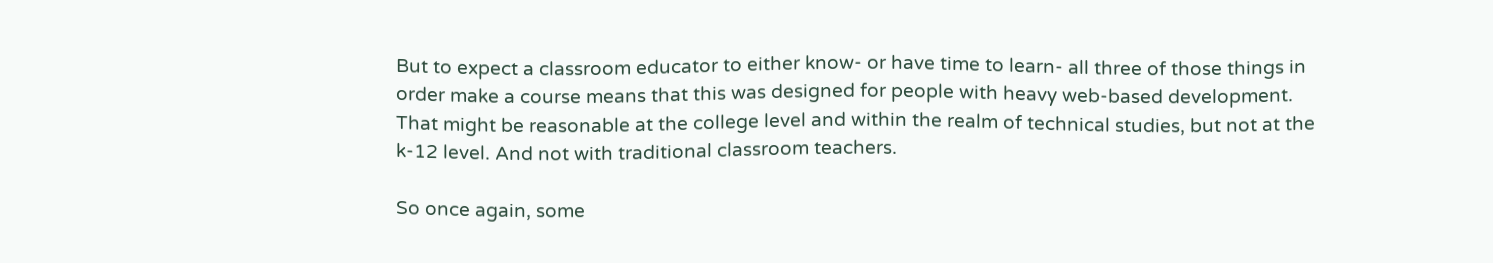But to expect a classroom educator to either know- or have time to learn- all three of those things in order make a course means that this was designed for people with heavy web-based development. That might be reasonable at the college level and within the realm of technical studies, but not at the k-12 level. And not with traditional classroom teachers.

So once again, some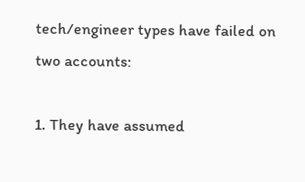tech/engineer types have failed on two accounts:

1. They have assumed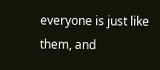everyone is just like them, and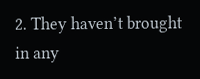2. They haven’t brought in any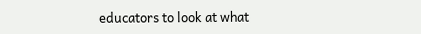educators to look at what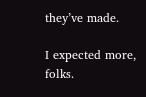they’ve made.

I expected more, folks.